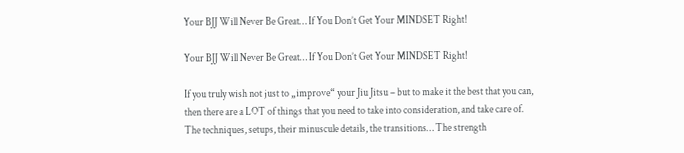Your BJJ Will Never Be Great… If You Don’t Get Your MINDSET Right!

Your BJJ Will Never Be Great… If You Don’t Get Your MINDSET Right!

If you truly wish not just to „improve“ your Jiu Jitsu – but to make it the best that you can, then there are a LOT of things that you need to take into consideration, and take care of. The techniques, setups, their minuscule details, the transitions… The strength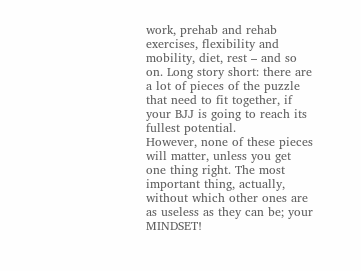work, prehab and rehab exercises, flexibility and mobility, diet, rest – and so on. Long story short: there are a lot of pieces of the puzzle that need to fit together, if your BJJ is going to reach its fullest potential.
However, none of these pieces will matter, unless you get one thing right. The most important thing, actually, without which other ones are as useless as they can be; your MINDSET!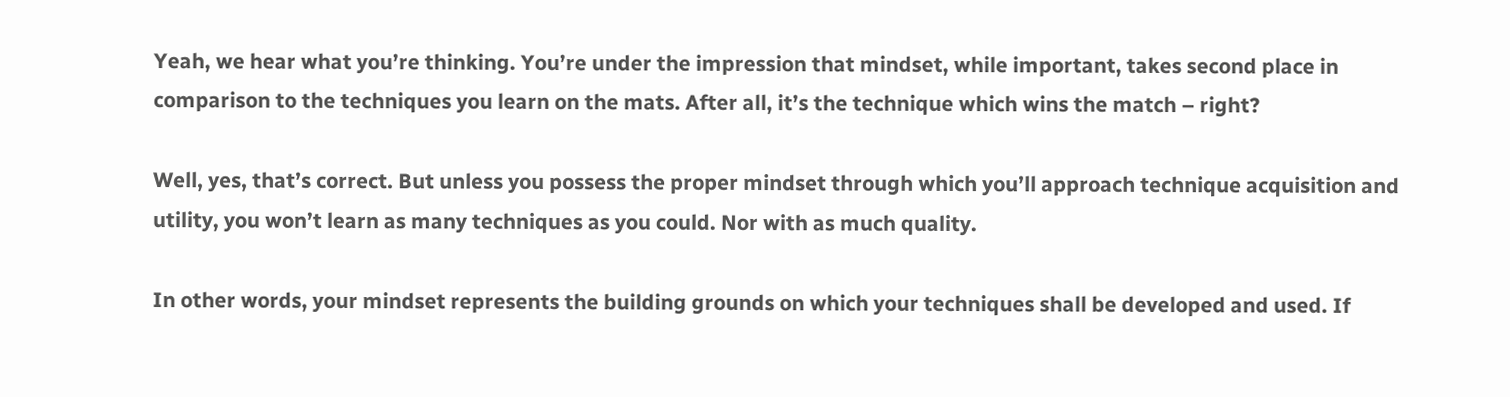Yeah, we hear what you’re thinking. You’re under the impression that mindset, while important, takes second place in comparison to the techniques you learn on the mats. After all, it’s the technique which wins the match – right?

Well, yes, that’s correct. But unless you possess the proper mindset through which you’ll approach technique acquisition and utility, you won’t learn as many techniques as you could. Nor with as much quality.

In other words, your mindset represents the building grounds on which your techniques shall be developed and used. If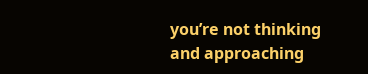you’re not thinking and approaching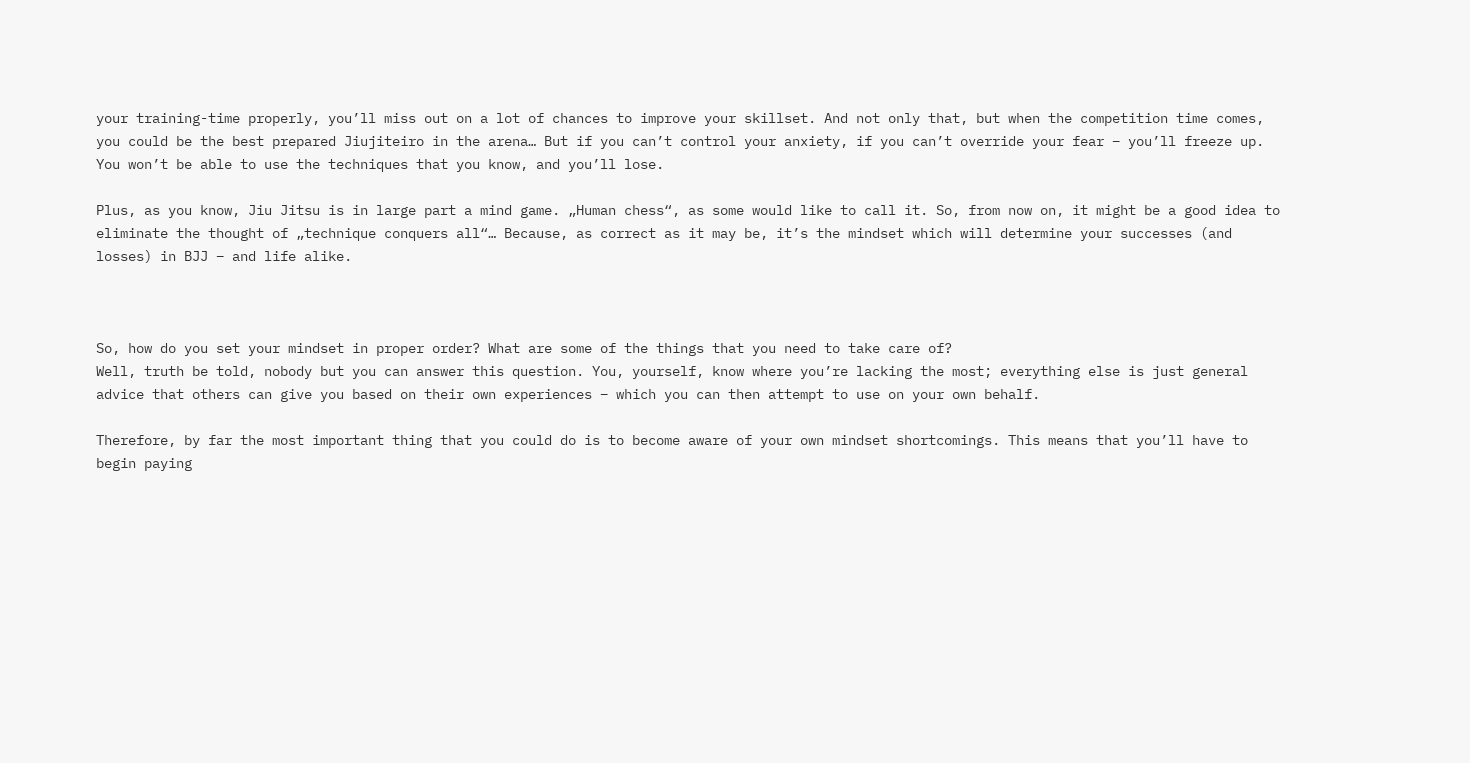your training-time properly, you’ll miss out on a lot of chances to improve your skillset. And not only that, but when the competition time comes, you could be the best prepared Jiujiteiro in the arena… But if you can’t control your anxiety, if you can’t override your fear – you’ll freeze up. You won’t be able to use the techniques that you know, and you’ll lose.

Plus, as you know, Jiu Jitsu is in large part a mind game. „Human chess“, as some would like to call it. So, from now on, it might be a good idea to eliminate the thought of „technique conquers all“… Because, as correct as it may be, it’s the mindset which will determine your successes (and losses) in BJJ – and life alike.



So, how do you set your mindset in proper order? What are some of the things that you need to take care of?
Well, truth be told, nobody but you can answer this question. You, yourself, know where you’re lacking the most; everything else is just general advice that others can give you based on their own experiences – which you can then attempt to use on your own behalf.

Therefore, by far the most important thing that you could do is to become aware of your own mindset shortcomings. This means that you’ll have to begin paying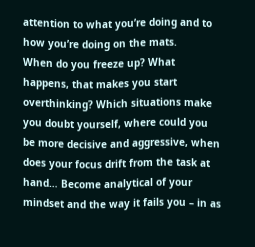attention to what you’re doing and to how you’re doing on the mats.
When do you freeze up? What happens, that makes you start overthinking? Which situations make you doubt yourself, where could you be more decisive and aggressive, when does your focus drift from the task at hand… Become analytical of your mindset and the way it fails you – in as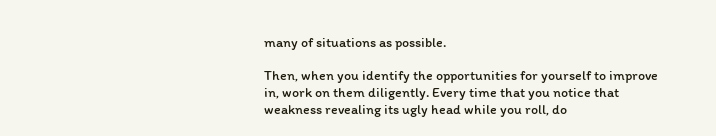many of situations as possible.

Then, when you identify the opportunities for yourself to improve in, work on them diligently. Every time that you notice that weakness revealing its ugly head while you roll, do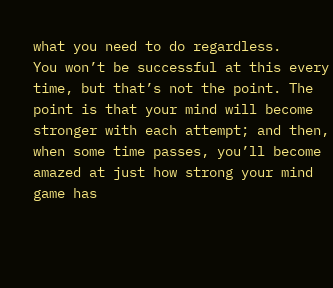what you need to do regardless.
You won’t be successful at this every time, but that’s not the point. The point is that your mind will become stronger with each attempt; and then, when some time passes, you’ll become amazed at just how strong your mind game has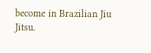become in Brazilian Jiu Jitsu.